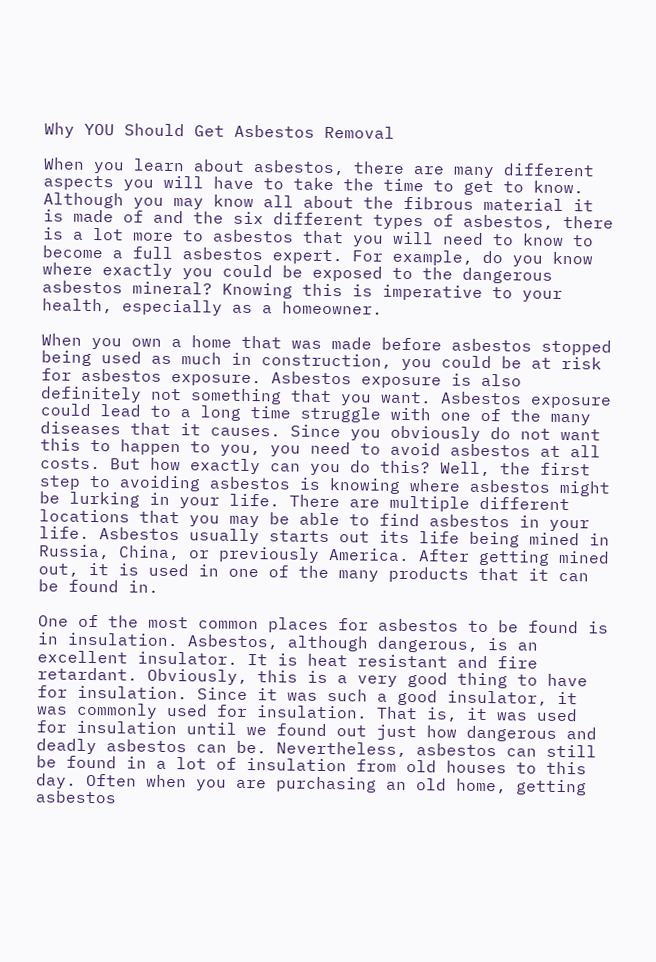Why YOU Should Get Asbestos Removal

When you learn about asbestos, there are many different aspects you will have to take the time to get to know. Although you may know all about the fibrous material it is made of and the six different types of asbestos, there is a lot more to asbestos that you will need to know to become a full asbestos expert. For example, do you know where exactly you could be exposed to the dangerous asbestos mineral? Knowing this is imperative to your health, especially as a homeowner.

When you own a home that was made before asbestos stopped being used as much in construction, you could be at risk for asbestos exposure. Asbestos exposure is also definitely not something that you want. Asbestos exposure could lead to a long time struggle with one of the many diseases that it causes. Since you obviously do not want this to happen to you, you need to avoid asbestos at all costs. But how exactly can you do this? Well, the first step to avoiding asbestos is knowing where asbestos might be lurking in your life. There are multiple different locations that you may be able to find asbestos in your life. Asbestos usually starts out its life being mined in Russia, China, or previously America. After getting mined out, it is used in one of the many products that it can be found in.

One of the most common places for asbestos to be found is in insulation. Asbestos, although dangerous, is an excellent insulator. It is heat resistant and fire retardant. Obviously, this is a very good thing to have for insulation. Since it was such a good insulator, it was commonly used for insulation. That is, it was used for insulation until we found out just how dangerous and deadly asbestos can be. Nevertheless, asbestos can still be found in a lot of insulation from old houses to this day. Often when you are purchasing an old home, getting asbestos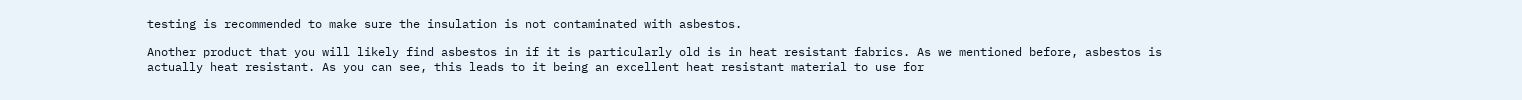testing is recommended to make sure the insulation is not contaminated with asbestos.

Another product that you will likely find asbestos in if it is particularly old is in heat resistant fabrics. As we mentioned before, asbestos is actually heat resistant. As you can see, this leads to it being an excellent heat resistant material to use for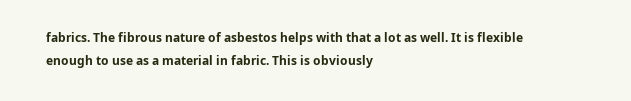fabrics. The fibrous nature of asbestos helps with that a lot as well. It is flexible enough to use as a material in fabric. This is obviously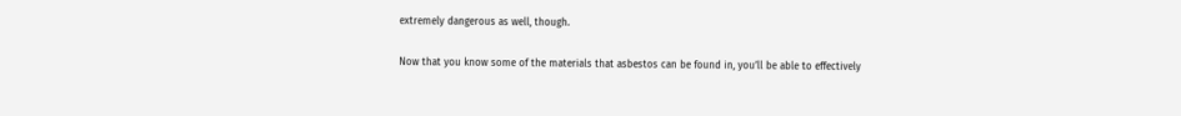extremely dangerous as well, though.

Now that you know some of the materials that asbestos can be found in, you’ll be able to effectively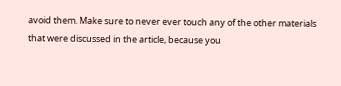avoid them. Make sure to never ever touch any of the other materials that were discussed in the article, because you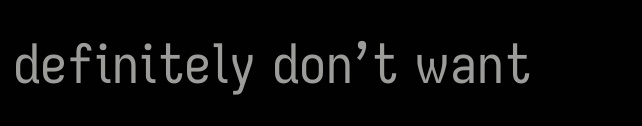definitely don’t want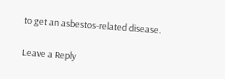to get an asbestos-related disease.

Leave a Reply